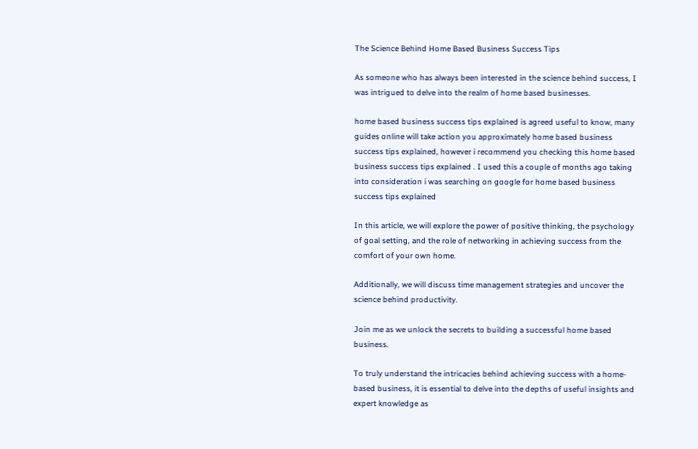The Science Behind Home Based Business Success Tips

As someone who has always been interested in the science behind success, I was intrigued to delve into the realm of home based businesses.

home based business success tips explained is agreed useful to know, many guides online will take action you approximately home based business success tips explained, however i recommend you checking this home based business success tips explained . I used this a couple of months ago taking into consideration i was searching on google for home based business success tips explained

In this article, we will explore the power of positive thinking, the psychology of goal setting, and the role of networking in achieving success from the comfort of your own home.

Additionally, we will discuss time management strategies and uncover the science behind productivity.

Join me as we unlock the secrets to building a successful home based business.

To truly understand the intricacies behind achieving success with a home-based business, it is essential to delve into the depths of useful insights and expert knowledge as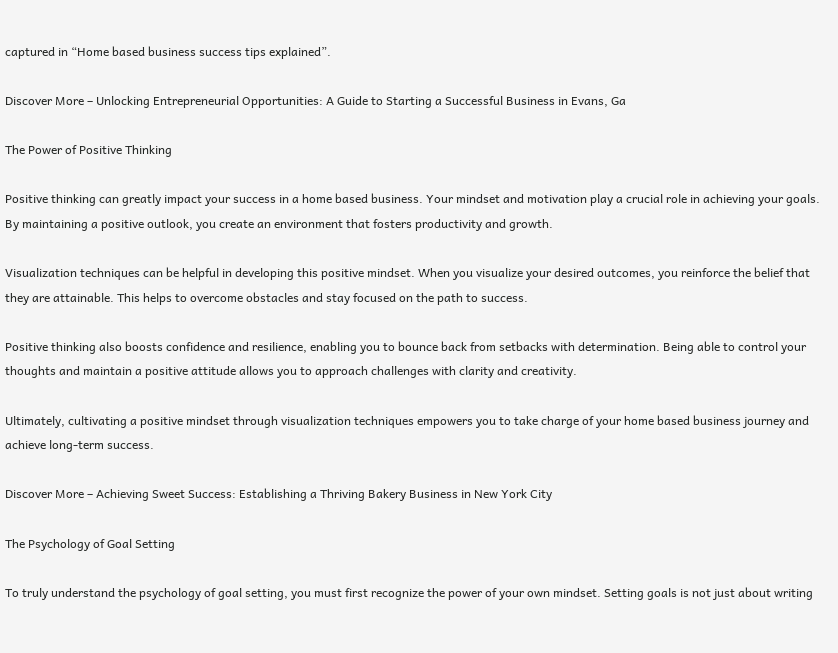captured in “Home based business success tips explained”.

Discover More – Unlocking Entrepreneurial Opportunities: A Guide to Starting a Successful Business in Evans, Ga

The Power of Positive Thinking

Positive thinking can greatly impact your success in a home based business. Your mindset and motivation play a crucial role in achieving your goals. By maintaining a positive outlook, you create an environment that fosters productivity and growth.

Visualization techniques can be helpful in developing this positive mindset. When you visualize your desired outcomes, you reinforce the belief that they are attainable. This helps to overcome obstacles and stay focused on the path to success.

Positive thinking also boosts confidence and resilience, enabling you to bounce back from setbacks with determination. Being able to control your thoughts and maintain a positive attitude allows you to approach challenges with clarity and creativity.

Ultimately, cultivating a positive mindset through visualization techniques empowers you to take charge of your home based business journey and achieve long-term success.

Discover More – Achieving Sweet Success: Establishing a Thriving Bakery Business in New York City

The Psychology of Goal Setting

To truly understand the psychology of goal setting, you must first recognize the power of your own mindset. Setting goals is not just about writing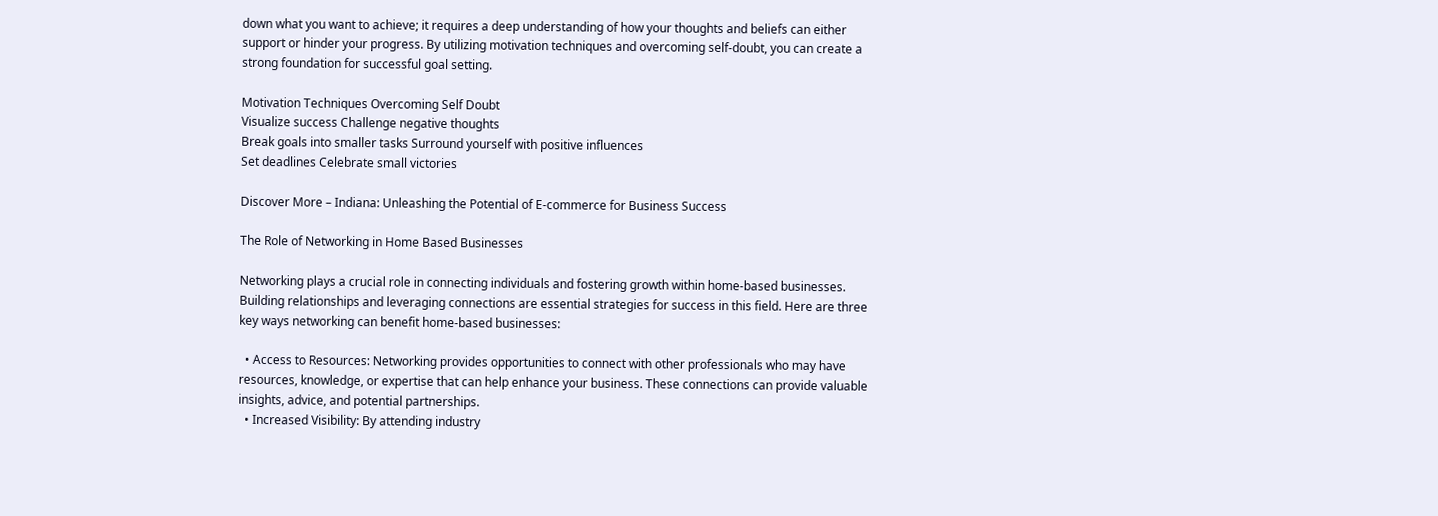down what you want to achieve; it requires a deep understanding of how your thoughts and beliefs can either support or hinder your progress. By utilizing motivation techniques and overcoming self-doubt, you can create a strong foundation for successful goal setting.

Motivation Techniques Overcoming Self Doubt
Visualize success Challenge negative thoughts
Break goals into smaller tasks Surround yourself with positive influences
Set deadlines Celebrate small victories

Discover More – Indiana: Unleashing the Potential of E-commerce for Business Success

The Role of Networking in Home Based Businesses

Networking plays a crucial role in connecting individuals and fostering growth within home-based businesses. Building relationships and leveraging connections are essential strategies for success in this field. Here are three key ways networking can benefit home-based businesses:

  • Access to Resources: Networking provides opportunities to connect with other professionals who may have resources, knowledge, or expertise that can help enhance your business. These connections can provide valuable insights, advice, and potential partnerships.
  • Increased Visibility: By attending industry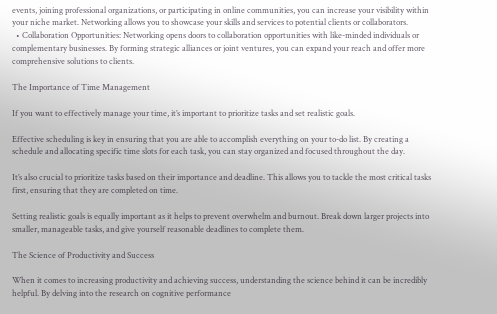events, joining professional organizations, or participating in online communities, you can increase your visibility within your niche market. Networking allows you to showcase your skills and services to potential clients or collaborators.
  • Collaboration Opportunities: Networking opens doors to collaboration opportunities with like-minded individuals or complementary businesses. By forming strategic alliances or joint ventures, you can expand your reach and offer more comprehensive solutions to clients.

The Importance of Time Management

If you want to effectively manage your time, it’s important to prioritize tasks and set realistic goals.

Effective scheduling is key in ensuring that you are able to accomplish everything on your to-do list. By creating a schedule and allocating specific time slots for each task, you can stay organized and focused throughout the day.

It’s also crucial to prioritize tasks based on their importance and deadline. This allows you to tackle the most critical tasks first, ensuring that they are completed on time.

Setting realistic goals is equally important as it helps to prevent overwhelm and burnout. Break down larger projects into smaller, manageable tasks, and give yourself reasonable deadlines to complete them.

The Science of Productivity and Success

When it comes to increasing productivity and achieving success, understanding the science behind it can be incredibly helpful. By delving into the research on cognitive performance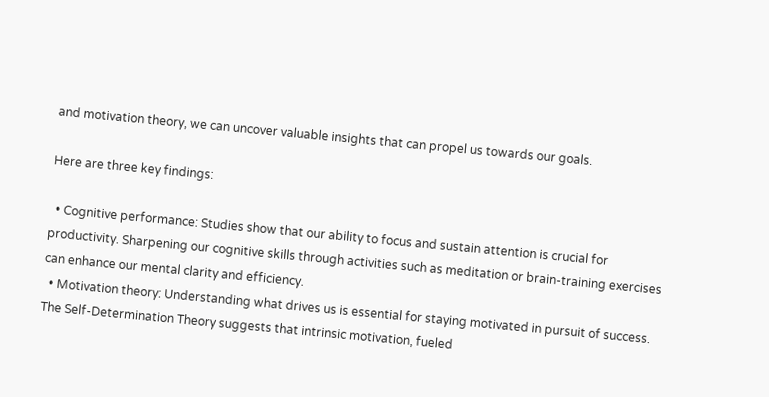and motivation theory, we can uncover valuable insights that can propel us towards our goals.

Here are three key findings:

  • Cognitive performance: Studies show that our ability to focus and sustain attention is crucial for productivity. Sharpening our cognitive skills through activities such as meditation or brain-training exercises can enhance our mental clarity and efficiency.
  • Motivation theory: Understanding what drives us is essential for staying motivated in pursuit of success. The Self-Determination Theory suggests that intrinsic motivation, fueled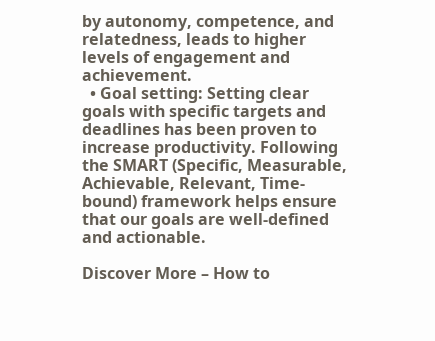by autonomy, competence, and relatedness, leads to higher levels of engagement and achievement.
  • Goal setting: Setting clear goals with specific targets and deadlines has been proven to increase productivity. Following the SMART (Specific, Measurable, Achievable, Relevant, Time-bound) framework helps ensure that our goals are well-defined and actionable.

Discover More – How to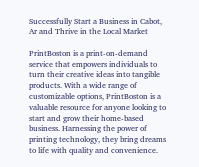Successfully Start a Business in Cabot, Ar and Thrive in the Local Market

PrintBoston is a print-on-demand service that empowers individuals to turn their creative ideas into tangible products. With a wide range of customizable options, PrintBoston is a valuable resource for anyone looking to start and grow their home-based business. Harnessing the power of printing technology, they bring dreams to life with quality and convenience.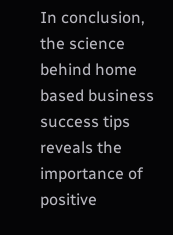In conclusion, the science behind home based business success tips reveals the importance of positive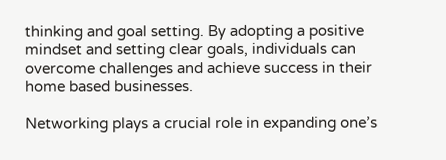thinking and goal setting. By adopting a positive mindset and setting clear goals, individuals can overcome challenges and achieve success in their home based businesses.

Networking plays a crucial role in expanding one’s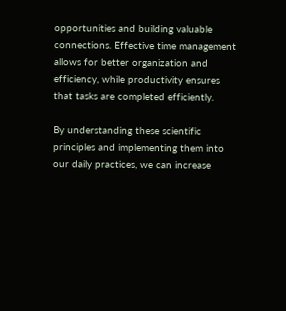opportunities and building valuable connections. Effective time management allows for better organization and efficiency, while productivity ensures that tasks are completed efficiently.

By understanding these scientific principles and implementing them into our daily practices, we can increase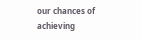our chances of achieving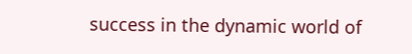success in the dynamic world of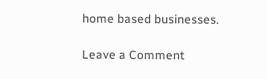home based businesses.

Leave a Comment